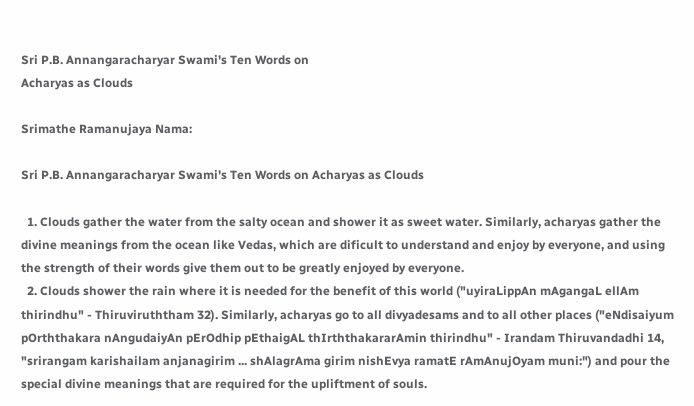Sri P.B. Annangaracharyar Swami's Ten Words on
Acharyas as Clouds

Srimathe Ramanujaya Nama:

Sri P.B. Annangaracharyar Swami's Ten Words on Acharyas as Clouds

  1. Clouds gather the water from the salty ocean and shower it as sweet water. Similarly, acharyas gather the divine meanings from the ocean like Vedas, which are dificult to understand and enjoy by everyone, and using the strength of their words give them out to be greatly enjoyed by everyone.
  2. Clouds shower the rain where it is needed for the benefit of this world ("uyiraLippAn mAgangaL ellAm thirindhu" - Thiruviruththam 32). Similarly, acharyas go to all divyadesams and to all other places ("eNdisaiyum pOrththakara nAngudaiyAn pErOdhip pEthaigAL thIrththakararAmin thirindhu" - Irandam Thiruvandadhi 14, "srirangam karishailam anjanagirim ... shAlagrAma girim nishEvya ramatE rAmAnujOyam muni:") and pour the special divine meanings that are required for the upliftment of souls.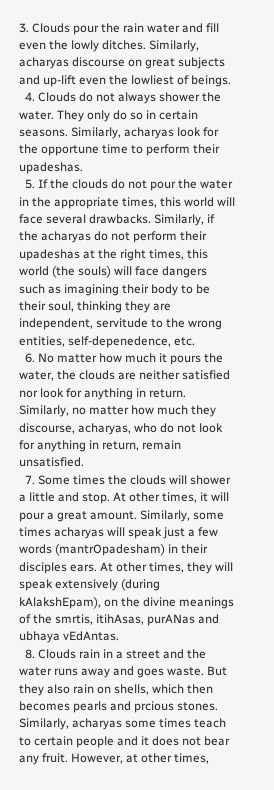3. Clouds pour the rain water and fill even the lowly ditches. Similarly, acharyas discourse on great subjects and up-lift even the lowliest of beings.
  4. Clouds do not always shower the water. They only do so in certain seasons. Similarly, acharyas look for the opportune time to perform their upadeshas.
  5. If the clouds do not pour the water in the appropriate times, this world will face several drawbacks. Similarly, if the acharyas do not perform their upadeshas at the right times, this world (the souls) will face dangers such as imagining their body to be their soul, thinking they are independent, servitude to the wrong entities, self-depenedence, etc.
  6. No matter how much it pours the water, the clouds are neither satisfied nor look for anything in return. Similarly, no matter how much they discourse, acharyas, who do not look for anything in return, remain unsatisfied.
  7. Some times the clouds will shower a little and stop. At other times, it will pour a great amount. Similarly, some times acharyas will speak just a few words (mantrOpadesham) in their disciples ears. At other times, they will speak extensively (during kAlakshEpam), on the divine meanings of the smrtis, itihAsas, purANas and ubhaya vEdAntas.
  8. Clouds rain in a street and the water runs away and goes waste. But they also rain on shells, which then becomes pearls and prcious stones. Similarly, acharyas some times teach to certain people and it does not bear any fruit. However, at other times,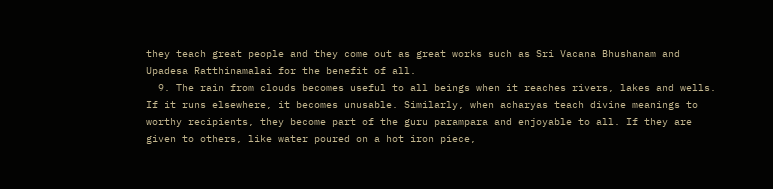they teach great people and they come out as great works such as Sri Vacana Bhushanam and Upadesa Ratthinamalai for the benefit of all.
  9. The rain from clouds becomes useful to all beings when it reaches rivers, lakes and wells. If it runs elsewhere, it becomes unusable. Similarly, when acharyas teach divine meanings to worthy recipients, they become part of the guru parampara and enjoyable to all. If they are given to others, like water poured on a hot iron piece,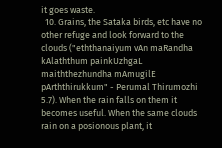it goes waste.
  10. Grains, the Sataka birds, etc have no other refuge and look forward to the clouds ("eththanaiyum vAn maRandha kAlaththum painkUzhgaL maiththezhundha mAmugilE pArththirukkum" - Perumal Thirumozhi 5.7). When the rain falls on them it becomes useful. When the same clouds rain on a posionous plant, it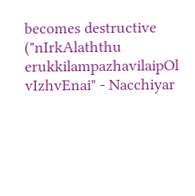becomes destructive ("nIrkAlaththu erukkilampazhavilaipOl vIzhvEnai" - Nacchiyar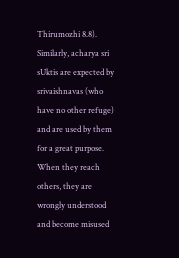Thirumozhi 8.8). Similarly, acharya sri sUktis are expected by srivaishnavas (who have no other refuge) and are used by them for a great purpose. When they reach others, they are wrongly understood and become misused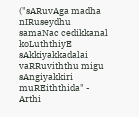("sARuvAga madha nIRuseydhu samaNac cedikkanal koLuththiyE sAkkiyakkadalai vaRRuviththu migu sAngiyakkiri muREiththida" - Arthi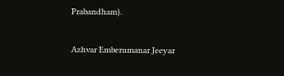Prabandham).

Azhvar Emberumanar Jeeyar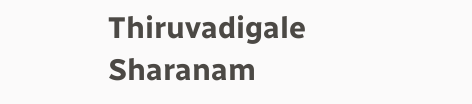Thiruvadigale Sharanam